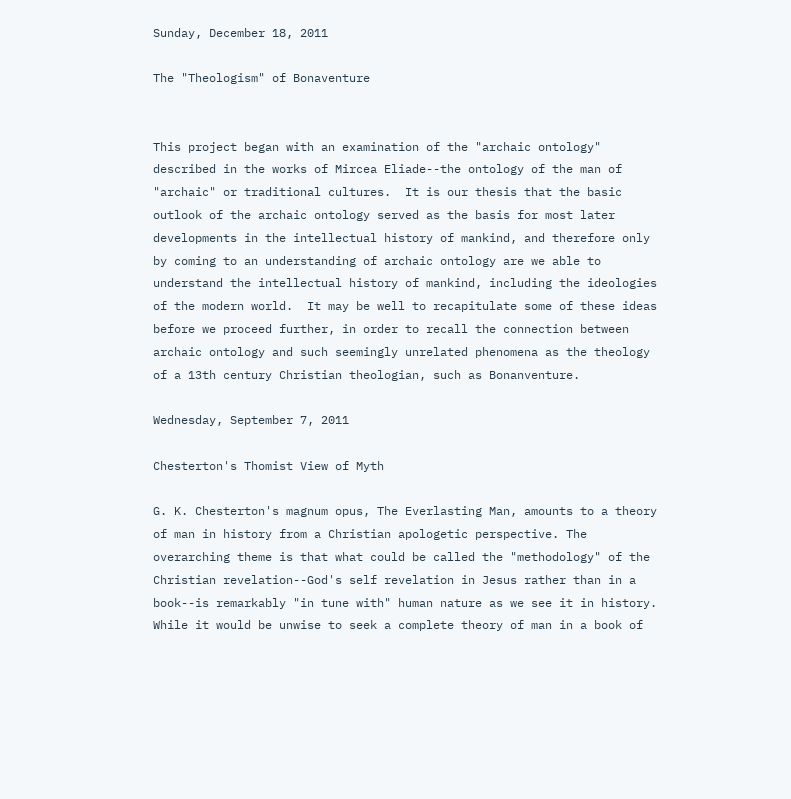Sunday, December 18, 2011

The "Theologism" of Bonaventure


This project began with an examination of the "archaic ontology" described in the works of Mircea Eliade--the ontology of the man of "archaic" or traditional cultures.  It is our thesis that the basic outlook of the archaic ontology served as the basis for most later developments in the intellectual history of mankind, and therefore only by coming to an understanding of archaic ontology are we able to understand the intellectual history of mankind, including the ideologies of the modern world.  It may be well to recapitulate some of these ideas before we proceed further, in order to recall the connection between archaic ontology and such seemingly unrelated phenomena as the theology of a 13th century Christian theologian, such as Bonanventure.

Wednesday, September 7, 2011

Chesterton's Thomist View of Myth

G. K. Chesterton's magnum opus, The Everlasting Man, amounts to a theory of man in history from a Christian apologetic perspective. The overarching theme is that what could be called the "methodology" of the Christian revelation--God's self revelation in Jesus rather than in a book--is remarkably "in tune with" human nature as we see it in history. While it would be unwise to seek a complete theory of man in a book of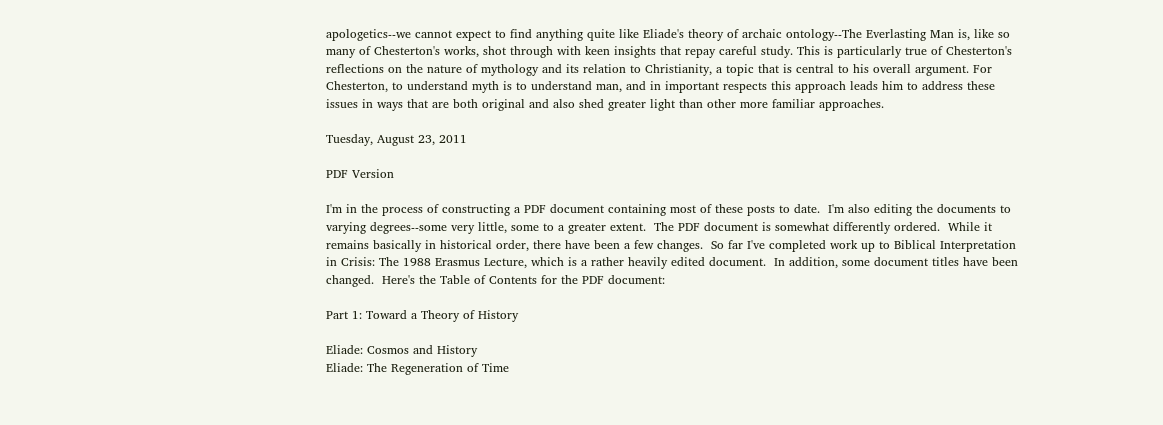apologetics--we cannot expect to find anything quite like Eliade's theory of archaic ontology--The Everlasting Man is, like so many of Chesterton's works, shot through with keen insights that repay careful study. This is particularly true of Chesterton's reflections on the nature of mythology and its relation to Christianity, a topic that is central to his overall argument. For Chesterton, to understand myth is to understand man, and in important respects this approach leads him to address these issues in ways that are both original and also shed greater light than other more familiar approaches.

Tuesday, August 23, 2011

PDF Version

I'm in the process of constructing a PDF document containing most of these posts to date.  I'm also editing the documents to varying degrees--some very little, some to a greater extent.  The PDF document is somewhat differently ordered.  While it remains basically in historical order, there have been a few changes.  So far I've completed work up to Biblical Interpretation in Crisis: The 1988 Erasmus Lecture, which is a rather heavily edited document.  In addition, some document titles have been changed.  Here's the Table of Contents for the PDF document:

Part 1: Toward a Theory of History

Eliade: Cosmos and History
Eliade: The Regeneration of Time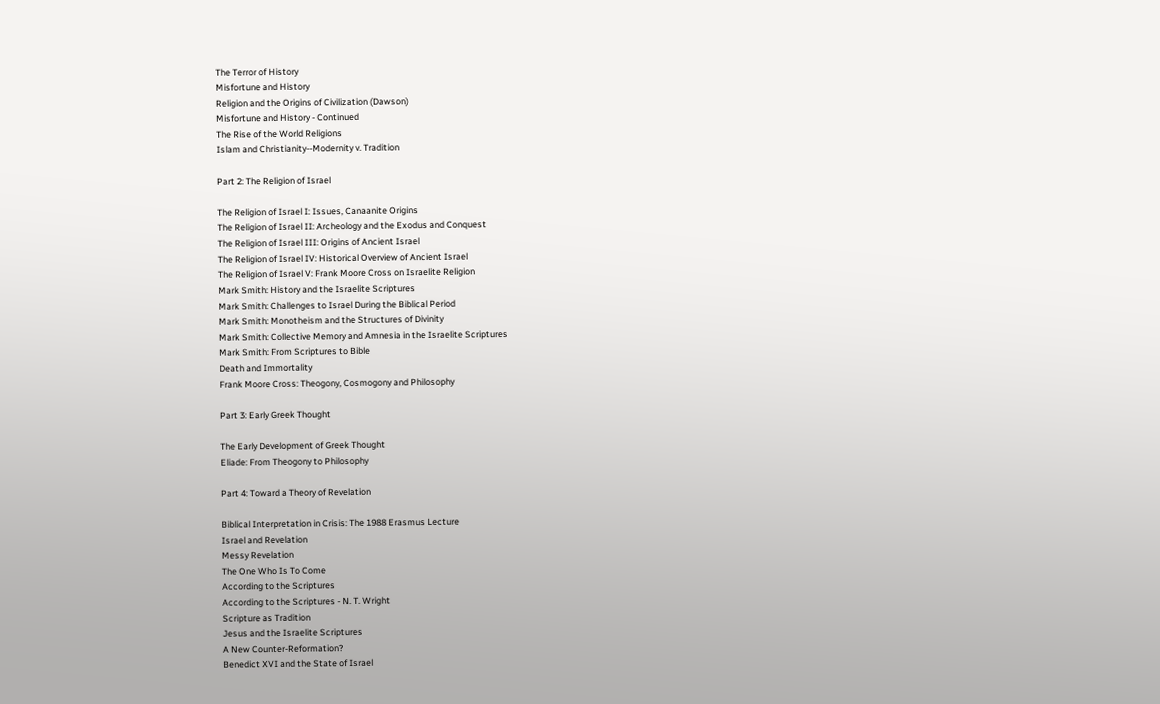The Terror of History
Misfortune and History
Religion and the Origins of Civilization (Dawson)
Misfortune and History - Continued
The Rise of the World Religions
Islam and Christianity--Modernity v. Tradition

Part 2: The Religion of Israel

The Religion of Israel I: Issues, Canaanite Origins
The Religion of Israel II: Archeology and the Exodus and Conquest
The Religion of Israel III: Origins of Ancient Israel
The Religion of Israel IV: Historical Overview of Ancient Israel
The Religion of Israel V: Frank Moore Cross on Israelite Religion
Mark Smith: History and the Israelite Scriptures
Mark Smith: Challenges to Israel During the Biblical Period
Mark Smith: Monotheism and the Structures of Divinity
Mark Smith: Collective Memory and Amnesia in the Israelite Scriptures
Mark Smith: From Scriptures to Bible
Death and Immortality
Frank Moore Cross: Theogony, Cosmogony and Philosophy

Part 3: Early Greek Thought

The Early Development of Greek Thought
Eliade: From Theogony to Philosophy

Part 4: Toward a Theory of Revelation

Biblical Interpretation in Crisis: The 1988 Erasmus Lecture
Israel and Revelation
Messy Revelation
The One Who Is To Come
According to the Scriptures
According to the Scriptures - N. T. Wright
Scripture as Tradition
Jesus and the Israelite Scriptures
A New Counter-Reformation?
Benedict XVI and the State of Israel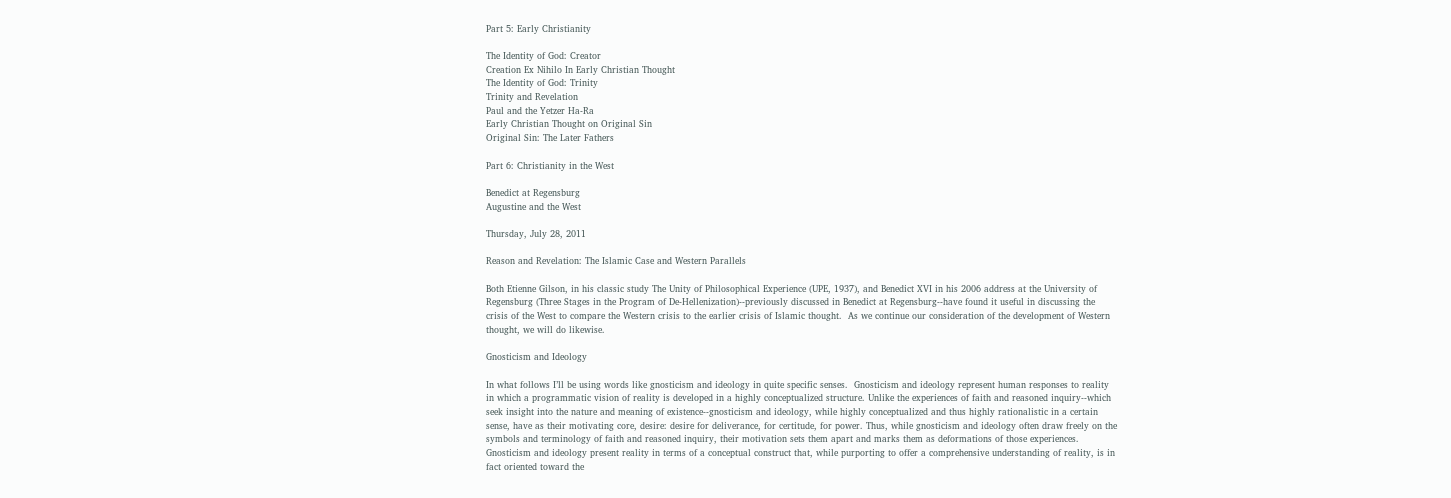Part 5: Early Christianity

The Identity of God: Creator
Creation Ex Nihilo In Early Christian Thought
The Identity of God: Trinity
Trinity and Revelation
Paul and the Yetzer Ha-Ra
Early Christian Thought on Original Sin
Original Sin: The Later Fathers

Part 6: Christianity in the West

Benedict at Regensburg
Augustine and the West

Thursday, July 28, 2011

Reason and Revelation: The Islamic Case and Western Parallels

Both Etienne Gilson, in his classic study The Unity of Philosophical Experience (UPE, 1937), and Benedict XVI in his 2006 address at the University of Regensburg (Three Stages in the Program of De-Hellenization)--previously discussed in Benedict at Regensburg--have found it useful in discussing the crisis of the West to compare the Western crisis to the earlier crisis of Islamic thought.  As we continue our consideration of the development of Western thought, we will do likewise.

Gnosticism and Ideology

In what follows I’ll be using words like gnosticism and ideology in quite specific senses.  Gnosticism and ideology represent human responses to reality in which a programmatic vision of reality is developed in a highly conceptualized structure. Unlike the experiences of faith and reasoned inquiry--which seek insight into the nature and meaning of existence--gnosticism and ideology, while highly conceptualized and thus highly rationalistic in a certain sense, have as their motivating core, desire: desire for deliverance, for certitude, for power. Thus, while gnosticism and ideology often draw freely on the symbols and terminology of faith and reasoned inquiry, their motivation sets them apart and marks them as deformations of those experiences. Gnosticism and ideology present reality in terms of a conceptual construct that, while purporting to offer a comprehensive understanding of reality, is in fact oriented toward the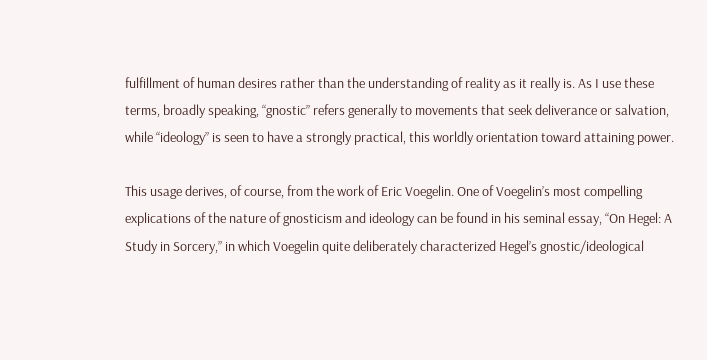fulfillment of human desires rather than the understanding of reality as it really is. As I use these terms, broadly speaking, “gnostic” refers generally to movements that seek deliverance or salvation, while “ideology” is seen to have a strongly practical, this worldly orientation toward attaining power.

This usage derives, of course, from the work of Eric Voegelin. One of Voegelin’s most compelling explications of the nature of gnosticism and ideology can be found in his seminal essay, “On Hegel: A Study in Sorcery,” in which Voegelin quite deliberately characterized Hegel’s gnostic/ideological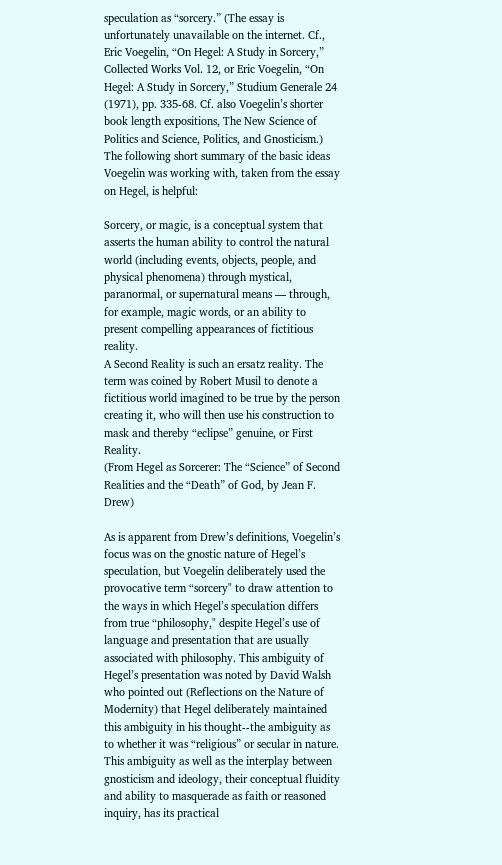speculation as “sorcery.” (The essay is unfortunately unavailable on the internet. Cf., Eric Voegelin, “On Hegel: A Study in Sorcery,” Collected Works Vol. 12, or Eric Voegelin, “On Hegel: A Study in Sorcery,” Studium Generale 24 (1971), pp. 335-68. Cf. also Voegelin’s shorter book length expositions, The New Science of Politics and Science, Politics, and Gnosticism.) The following short summary of the basic ideas Voegelin was working with, taken from the essay on Hegel, is helpful:

Sorcery, or magic, is a conceptual system that asserts the human ability to control the natural world (including events, objects, people, and physical phenomena) through mystical, paranormal, or supernatural means — through, for example, magic words, or an ability to present compelling appearances of fictitious reality.
A Second Reality is such an ersatz reality. The term was coined by Robert Musil to denote a fictitious world imagined to be true by the person creating it, who will then use his construction to mask and thereby “eclipse” genuine, or First Reality.
(From Hegel as Sorcerer: The “Science” of Second Realities and the “Death” of God, by Jean F. Drew)

As is apparent from Drew’s definitions, Voegelin’s focus was on the gnostic nature of Hegel’s speculation, but Voegelin deliberately used the provocative term “sorcery" to draw attention to the ways in which Hegel’s speculation differs from true “philosophy," despite Hegel’s use of language and presentation that are usually associated with philosophy. This ambiguity of Hegel’s presentation was noted by David Walsh who pointed out (Reflections on the Nature of Modernity) that Hegel deliberately maintained this ambiguity in his thought--the ambiguity as to whether it was “religious” or secular in nature. This ambiguity as well as the interplay between gnosticism and ideology, their conceptual fluidity and ability to masquerade as faith or reasoned inquiry, has its practical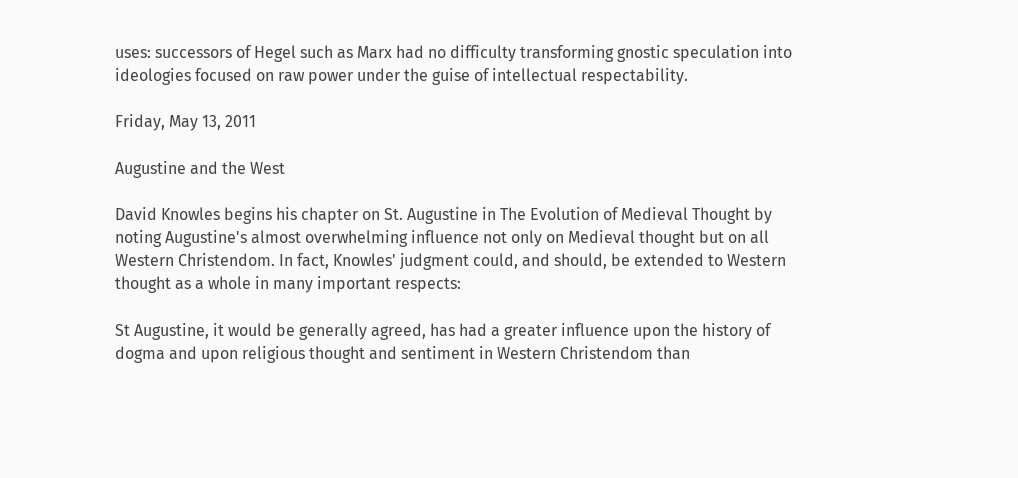uses: successors of Hegel such as Marx had no difficulty transforming gnostic speculation into ideologies focused on raw power under the guise of intellectual respectability.

Friday, May 13, 2011

Augustine and the West

David Knowles begins his chapter on St. Augustine in The Evolution of Medieval Thought by noting Augustine's almost overwhelming influence not only on Medieval thought but on all Western Christendom. In fact, Knowles' judgment could, and should, be extended to Western thought as a whole in many important respects:

St Augustine, it would be generally agreed, has had a greater influence upon the history of dogma and upon religious thought and sentiment in Western Christendom than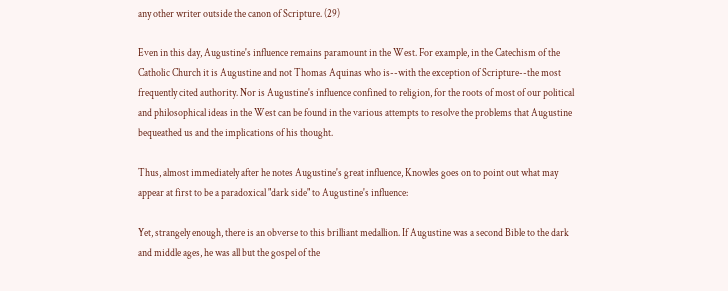any other writer outside the canon of Scripture. (29)

Even in this day, Augustine's influence remains paramount in the West. For example, in the Catechism of the Catholic Church it is Augustine and not Thomas Aquinas who is--with the exception of Scripture--the most frequently cited authority. Nor is Augustine's influence confined to religion, for the roots of most of our political and philosophical ideas in the West can be found in the various attempts to resolve the problems that Augustine bequeathed us and the implications of his thought.

Thus, almost immediately after he notes Augustine's great influence, Knowles goes on to point out what may appear at first to be a paradoxical "dark side" to Augustine's influence:

Yet, strangely enough, there is an obverse to this brilliant medallion. If Augustine was a second Bible to the dark and middle ages, he was all but the gospel of the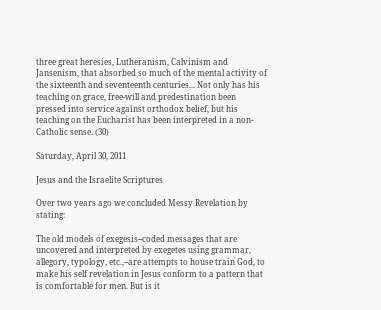three great heresies, Lutheranism, Calvinism and Jansenism, that absorbed so much of the mental activity of the sixteenth and seventeenth centuries... Not only has his teaching on grace, free-will and predestination been pressed into service against orthodox belief, but his teaching on the Eucharist has been interpreted in a non-Catholic sense. (30)

Saturday, April 30, 2011

Jesus and the Israelite Scriptures

Over two years ago we concluded Messy Revelation by stating:

The old models of exegesis--coded messages that are uncovered and interpreted by exegetes using grammar, allegory, typology, etc.,--are attempts to house train God, to make his self revelation in Jesus conform to a pattern that is comfortable for men. But is it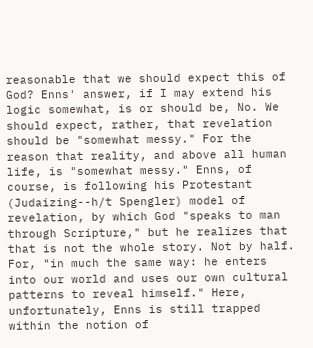reasonable that we should expect this of God? Enns' answer, if I may extend his logic somewhat, is or should be, No. We should expect, rather, that revelation should be "somewhat messy." For the reason that reality, and above all human life, is "somewhat messy." Enns, of course, is following his Protestant (Judaizing--h/t Spengler) model of revelation, by which God "speaks to man through Scripture," but he realizes that that is not the whole story. Not by half. For, "in much the same way: he enters into our world and uses our own cultural patterns to reveal himself." Here, unfortunately, Enns is still trapped within the notion of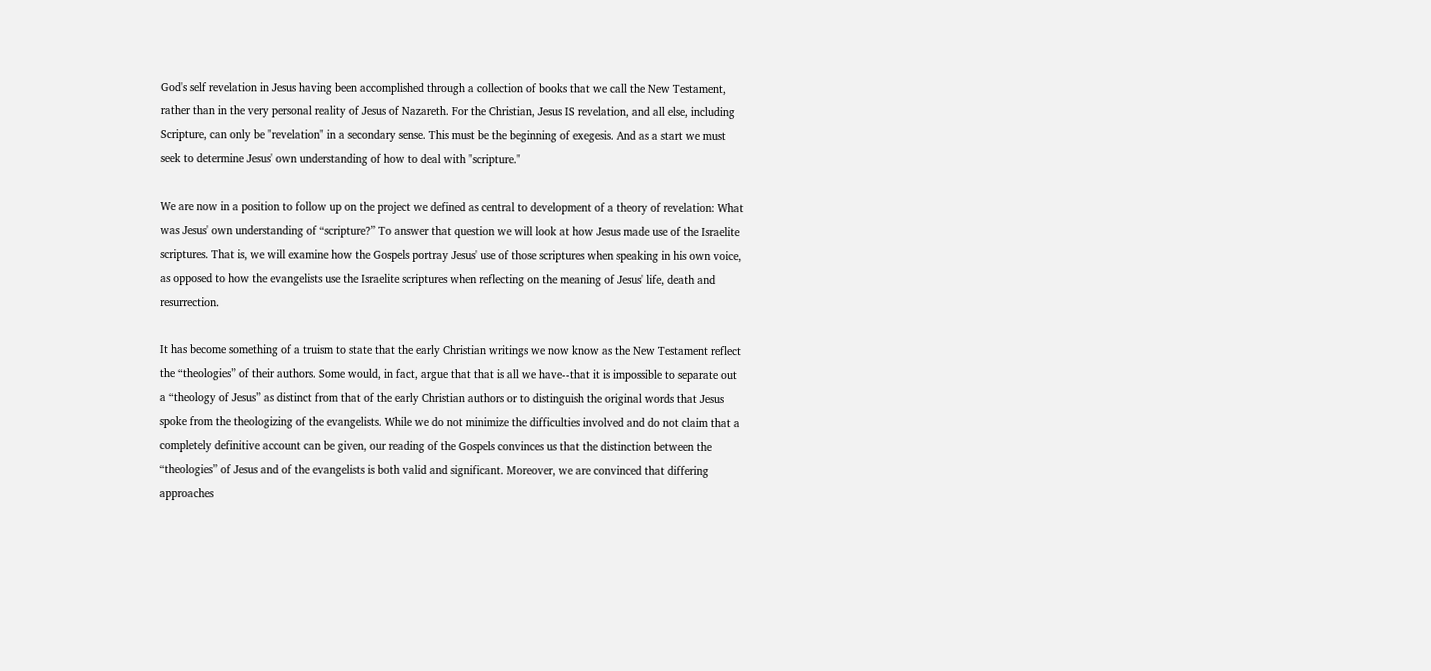God's self revelation in Jesus having been accomplished through a collection of books that we call the New Testament, rather than in the very personal reality of Jesus of Nazareth. For the Christian, Jesus IS revelation, and all else, including Scripture, can only be "revelation" in a secondary sense. This must be the beginning of exegesis. And as a start we must seek to determine Jesus' own understanding of how to deal with "scripture."

We are now in a position to follow up on the project we defined as central to development of a theory of revelation: What was Jesus' own understanding of “scripture?” To answer that question we will look at how Jesus made use of the Israelite scriptures. That is, we will examine how the Gospels portray Jesus' use of those scriptures when speaking in his own voice, as opposed to how the evangelists use the Israelite scriptures when reflecting on the meaning of Jesus' life, death and resurrection.

It has become something of a truism to state that the early Christian writings we now know as the New Testament reflect the “theologies” of their authors. Some would, in fact, argue that that is all we have--that it is impossible to separate out a “theology of Jesus” as distinct from that of the early Christian authors or to distinguish the original words that Jesus spoke from the theologizing of the evangelists. While we do not minimize the difficulties involved and do not claim that a completely definitive account can be given, our reading of the Gospels convinces us that the distinction between the “theologies” of Jesus and of the evangelists is both valid and significant. Moreover, we are convinced that differing approaches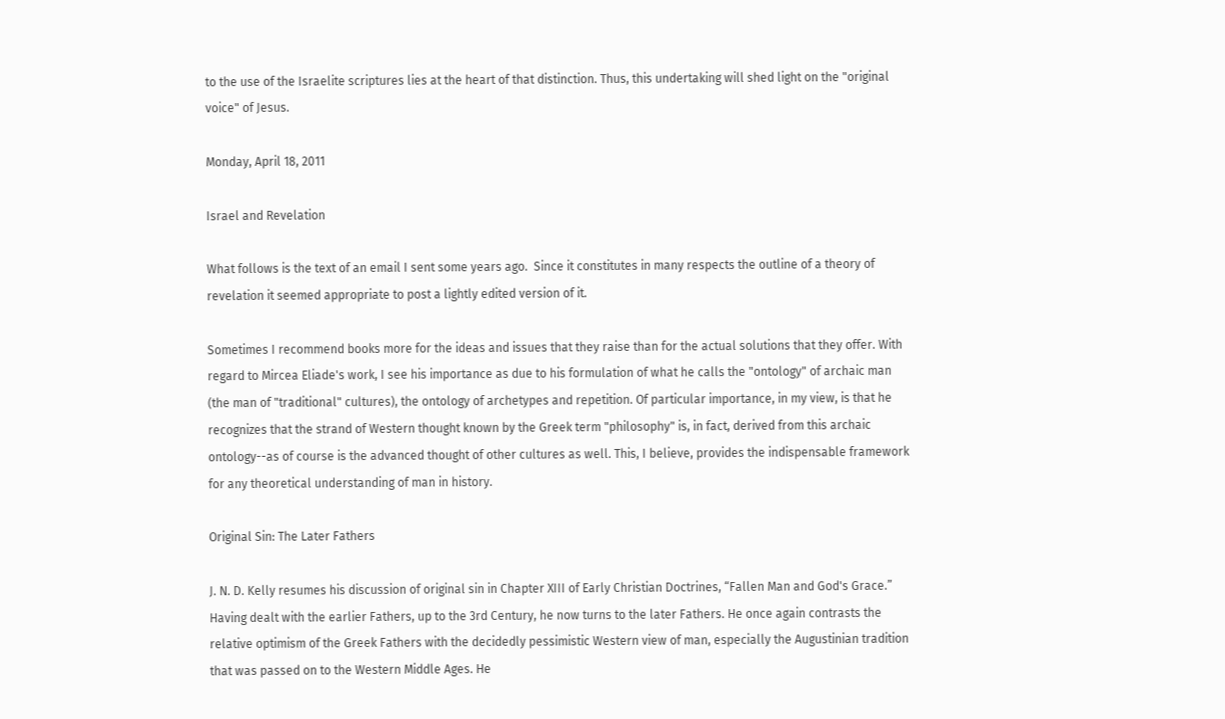to the use of the Israelite scriptures lies at the heart of that distinction. Thus, this undertaking will shed light on the "original voice" of Jesus.

Monday, April 18, 2011

Israel and Revelation

What follows is the text of an email I sent some years ago.  Since it constitutes in many respects the outline of a theory of revelation it seemed appropriate to post a lightly edited version of it.

Sometimes I recommend books more for the ideas and issues that they raise than for the actual solutions that they offer. With regard to Mircea Eliade's work, I see his importance as due to his formulation of what he calls the "ontology" of archaic man (the man of "traditional" cultures), the ontology of archetypes and repetition. Of particular importance, in my view, is that he recognizes that the strand of Western thought known by the Greek term "philosophy" is, in fact, derived from this archaic ontology--as of course is the advanced thought of other cultures as well. This, I believe, provides the indispensable framework for any theoretical understanding of man in history.

Original Sin: The Later Fathers

J. N. D. Kelly resumes his discussion of original sin in Chapter XIII of Early Christian Doctrines, “Fallen Man and God's Grace.” Having dealt with the earlier Fathers, up to the 3rd Century, he now turns to the later Fathers. He once again contrasts the relative optimism of the Greek Fathers with the decidedly pessimistic Western view of man, especially the Augustinian tradition that was passed on to the Western Middle Ages. He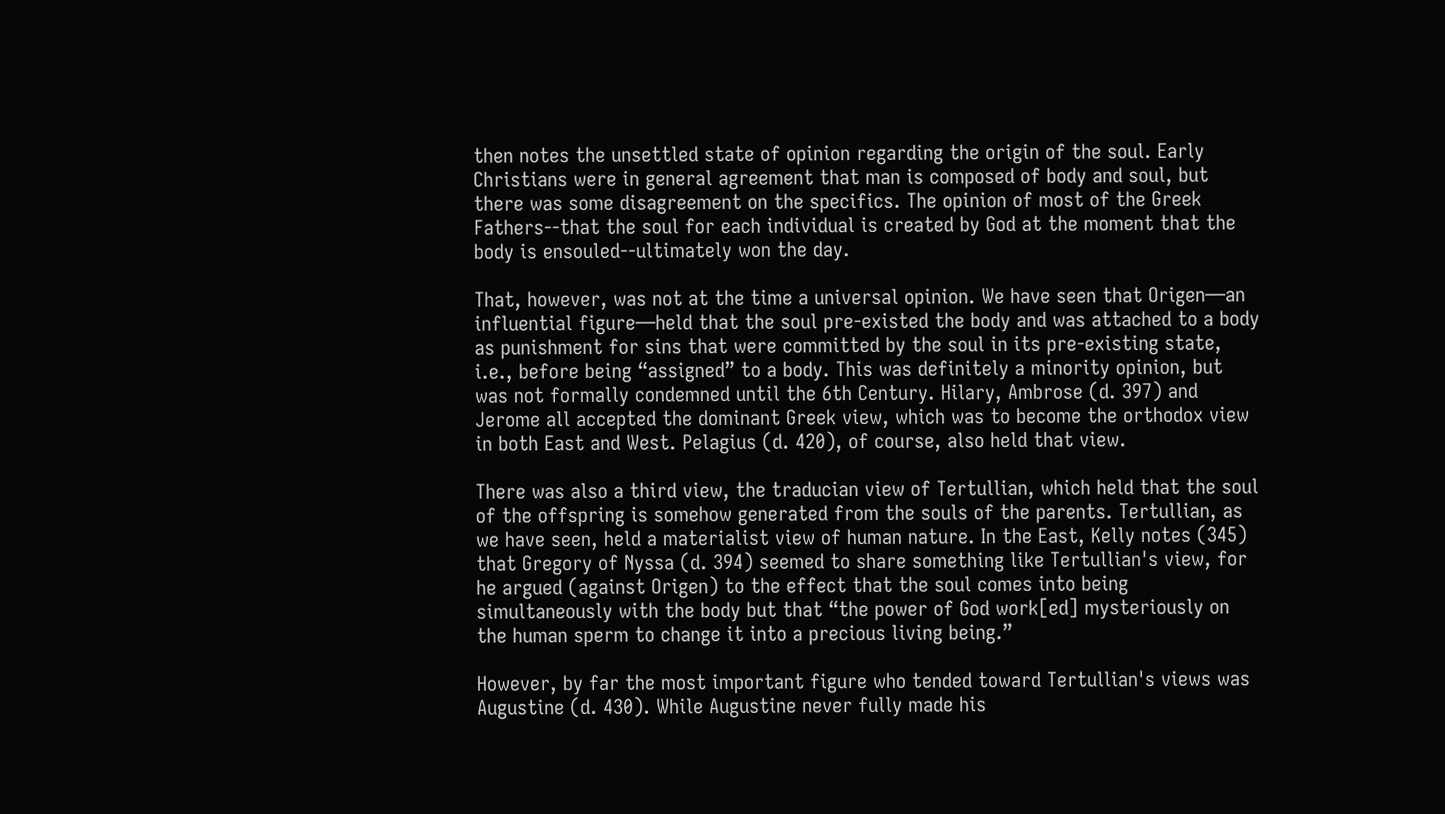then notes the unsettled state of opinion regarding the origin of the soul. Early Christians were in general agreement that man is composed of body and soul, but there was some disagreement on the specifics. The opinion of most of the Greek Fathers--that the soul for each individual is created by God at the moment that the body is ensouled--ultimately won the day.

That, however, was not at the time a universal opinion. We have seen that Origen—an influential figure—held that the soul pre-existed the body and was attached to a body as punishment for sins that were committed by the soul in its pre-existing state, i.e., before being “assigned” to a body. This was definitely a minority opinion, but was not formally condemned until the 6th Century. Hilary, Ambrose (d. 397) and Jerome all accepted the dominant Greek view, which was to become the orthodox view in both East and West. Pelagius (d. 420), of course, also held that view.

There was also a third view, the traducian view of Tertullian, which held that the soul of the offspring is somehow generated from the souls of the parents. Tertullian, as we have seen, held a materialist view of human nature. In the East, Kelly notes (345) that Gregory of Nyssa (d. 394) seemed to share something like Tertullian's view, for he argued (against Origen) to the effect that the soul comes into being simultaneously with the body but that “the power of God work[ed] mysteriously on the human sperm to change it into a precious living being.”

However, by far the most important figure who tended toward Tertullian's views was Augustine (d. 430). While Augustine never fully made his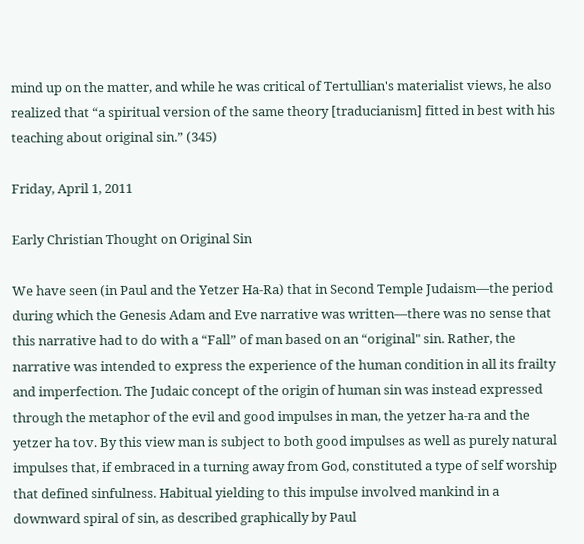mind up on the matter, and while he was critical of Tertullian's materialist views, he also realized that “a spiritual version of the same theory [traducianism] fitted in best with his teaching about original sin.” (345)

Friday, April 1, 2011

Early Christian Thought on Original Sin

We have seen (in Paul and the Yetzer Ha-Ra) that in Second Temple Judaism—the period during which the Genesis Adam and Eve narrative was written—there was no sense that this narrative had to do with a “Fall” of man based on an “original" sin. Rather, the narrative was intended to express the experience of the human condition in all its frailty and imperfection. The Judaic concept of the origin of human sin was instead expressed through the metaphor of the evil and good impulses in man, the yetzer ha-ra and the yetzer ha tov. By this view man is subject to both good impulses as well as purely natural impulses that, if embraced in a turning away from God, constituted a type of self worship that defined sinfulness. Habitual yielding to this impulse involved mankind in a downward spiral of sin, as described graphically by Paul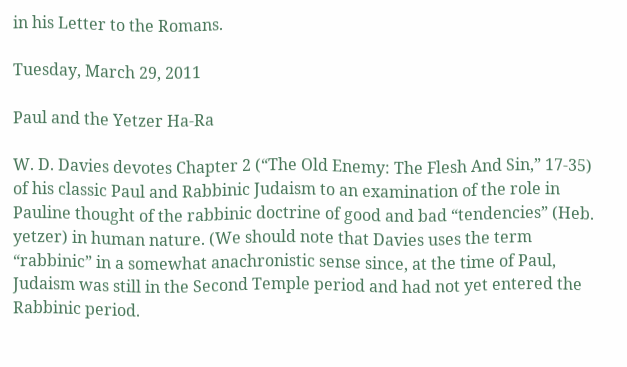in his Letter to the Romans.

Tuesday, March 29, 2011

Paul and the Yetzer Ha-Ra

W. D. Davies devotes Chapter 2 (“The Old Enemy: The Flesh And Sin,” 17-35) of his classic Paul and Rabbinic Judaism to an examination of the role in Pauline thought of the rabbinic doctrine of good and bad “tendencies” (Heb. yetzer) in human nature. (We should note that Davies uses the term “rabbinic” in a somewhat anachronistic sense since, at the time of Paul, Judaism was still in the Second Temple period and had not yet entered the Rabbinic period.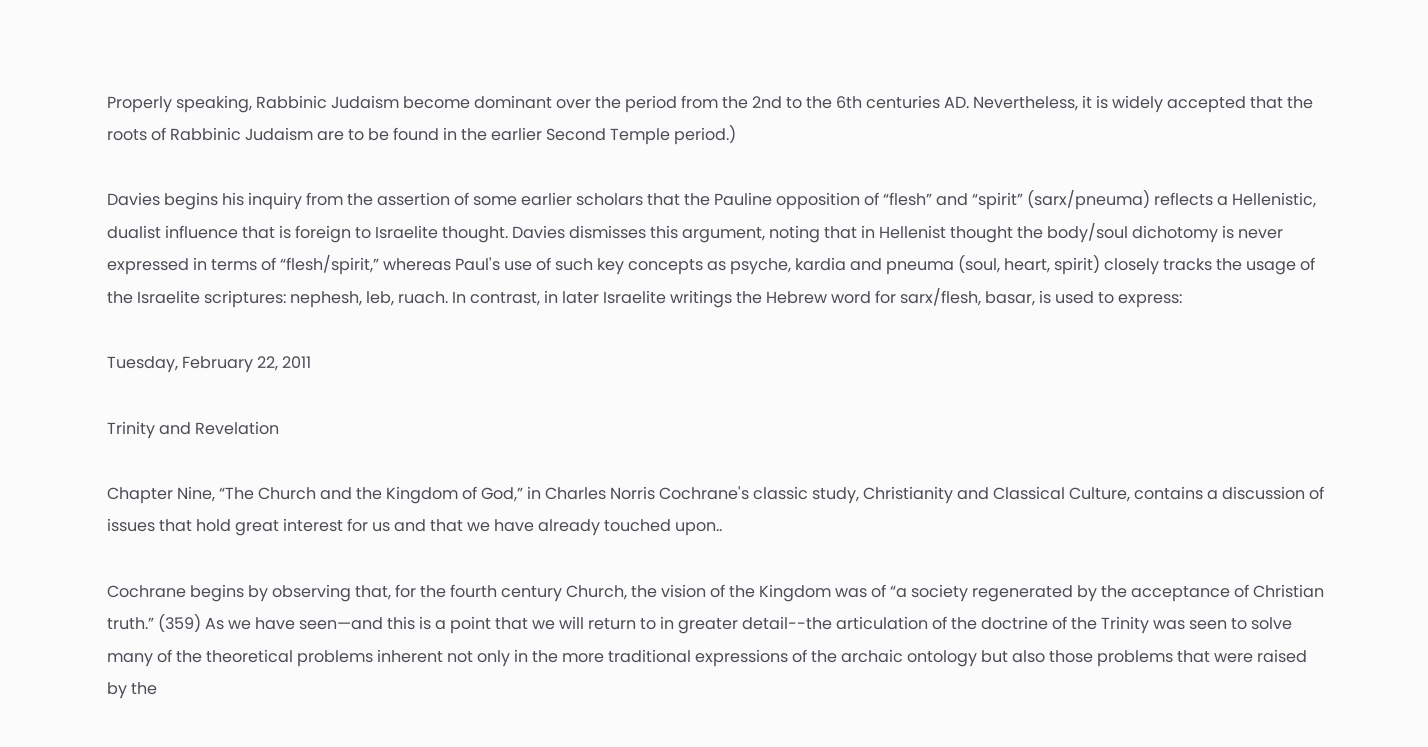Properly speaking, Rabbinic Judaism become dominant over the period from the 2nd to the 6th centuries AD. Nevertheless, it is widely accepted that the roots of Rabbinic Judaism are to be found in the earlier Second Temple period.)

Davies begins his inquiry from the assertion of some earlier scholars that the Pauline opposition of “flesh” and “spirit” (sarx/pneuma) reflects a Hellenistic, dualist influence that is foreign to Israelite thought. Davies dismisses this argument, noting that in Hellenist thought the body/soul dichotomy is never expressed in terms of “flesh/spirit,” whereas Paul's use of such key concepts as psyche, kardia and pneuma (soul, heart, spirit) closely tracks the usage of the Israelite scriptures: nephesh, leb, ruach. In contrast, in later Israelite writings the Hebrew word for sarx/flesh, basar, is used to express:

Tuesday, February 22, 2011

Trinity and Revelation

Chapter Nine, “The Church and the Kingdom of God,” in Charles Norris Cochrane's classic study, Christianity and Classical Culture, contains a discussion of issues that hold great interest for us and that we have already touched upon..

Cochrane begins by observing that, for the fourth century Church, the vision of the Kingdom was of “a society regenerated by the acceptance of Christian truth.” (359) As we have seen—and this is a point that we will return to in greater detail--the articulation of the doctrine of the Trinity was seen to solve many of the theoretical problems inherent not only in the more traditional expressions of the archaic ontology but also those problems that were raised by the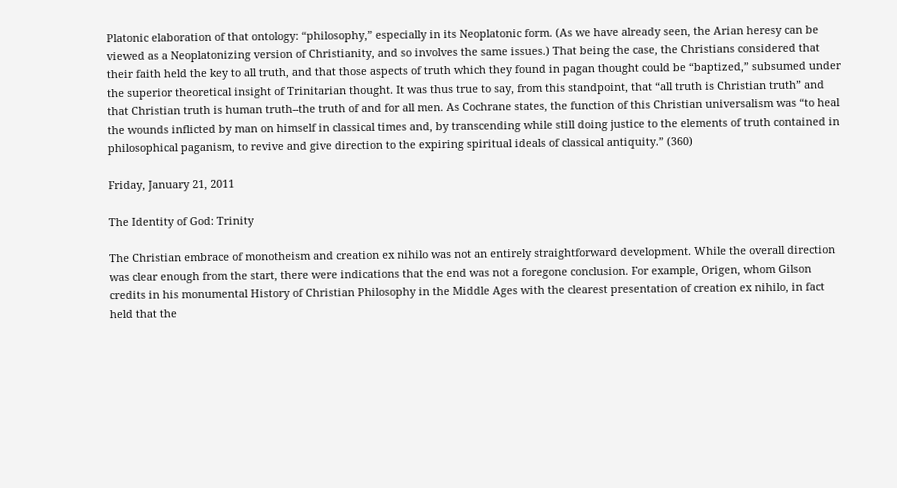Platonic elaboration of that ontology: “philosophy,” especially in its Neoplatonic form. (As we have already seen, the Arian heresy can be viewed as a Neoplatonizing version of Christianity, and so involves the same issues.) That being the case, the Christians considered that their faith held the key to all truth, and that those aspects of truth which they found in pagan thought could be “baptized,” subsumed under the superior theoretical insight of Trinitarian thought. It was thus true to say, from this standpoint, that “all truth is Christian truth” and that Christian truth is human truth--the truth of and for all men. As Cochrane states, the function of this Christian universalism was “to heal the wounds inflicted by man on himself in classical times and, by transcending while still doing justice to the elements of truth contained in philosophical paganism, to revive and give direction to the expiring spiritual ideals of classical antiquity.” (360)

Friday, January 21, 2011

The Identity of God: Trinity

The Christian embrace of monotheism and creation ex nihilo was not an entirely straightforward development. While the overall direction was clear enough from the start, there were indications that the end was not a foregone conclusion. For example, Origen, whom Gilson credits in his monumental History of Christian Philosophy in the Middle Ages with the clearest presentation of creation ex nihilo, in fact held that the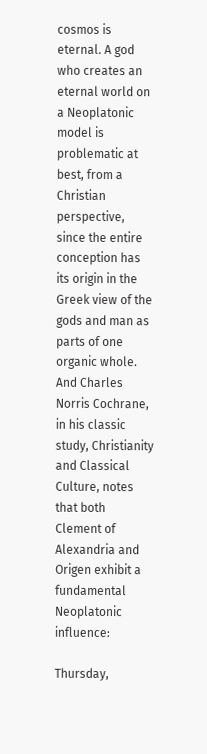cosmos is eternal. A god who creates an eternal world on a Neoplatonic model is problematic at best, from a Christian perspective, since the entire conception has its origin in the Greek view of the gods and man as parts of one organic whole. And Charles Norris Cochrane, in his classic study, Christianity and Classical Culture, notes that both Clement of Alexandria and Origen exhibit a fundamental Neoplatonic influence:

Thursday,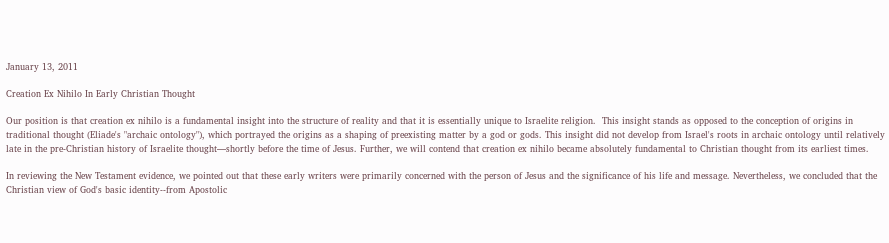January 13, 2011

Creation Ex Nihilo In Early Christian Thought

Our position is that creation ex nihilo is a fundamental insight into the structure of reality and that it is essentially unique to Israelite religion.  This insight stands as opposed to the conception of origins in traditional thought (Eliade's "archaic ontology"), which portrayed the origins as a shaping of preexisting matter by a god or gods. This insight did not develop from Israel's roots in archaic ontology until relatively late in the pre-Christian history of Israelite thought—shortly before the time of Jesus. Further, we will contend that creation ex nihilo became absolutely fundamental to Christian thought from its earliest times.

In reviewing the New Testament evidence, we pointed out that these early writers were primarily concerned with the person of Jesus and the significance of his life and message. Nevertheless, we concluded that the Christian view of God's basic identity--from Apostolic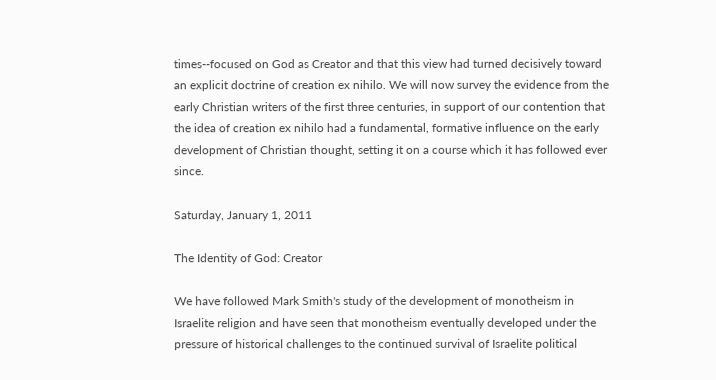times--focused on God as Creator and that this view had turned decisively toward an explicit doctrine of creation ex nihilo. We will now survey the evidence from the early Christian writers of the first three centuries, in support of our contention that the idea of creation ex nihilo had a fundamental, formative influence on the early development of Christian thought, setting it on a course which it has followed ever since.

Saturday, January 1, 2011

The Identity of God: Creator

We have followed Mark Smith's study of the development of monotheism in Israelite religion and have seen that monotheism eventually developed under the pressure of historical challenges to the continued survival of Israelite political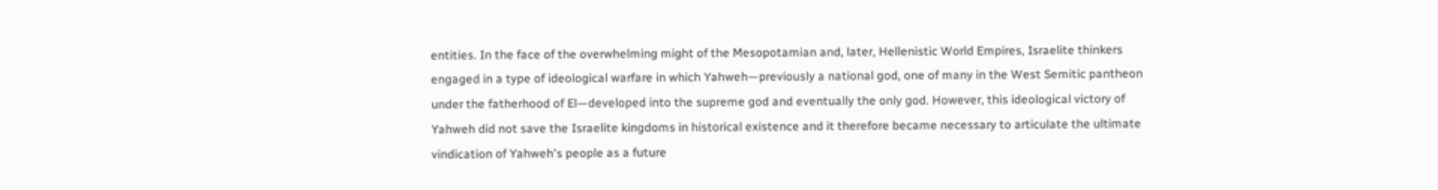entities. In the face of the overwhelming might of the Mesopotamian and, later, Hellenistic World Empires, Israelite thinkers engaged in a type of ideological warfare in which Yahweh—previously a national god, one of many in the West Semitic pantheon under the fatherhood of El—developed into the supreme god and eventually the only god. However, this ideological victory of Yahweh did not save the Israelite kingdoms in historical existence and it therefore became necessary to articulate the ultimate vindication of Yahweh's people as a future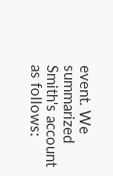event. We summarized Smith's account as follows: